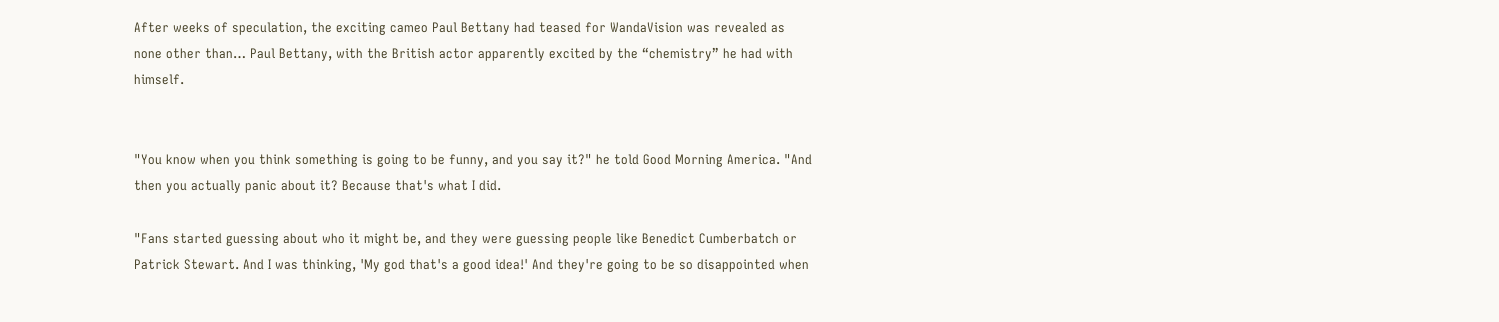After weeks of speculation, the exciting cameo Paul Bettany had teased for WandaVision was revealed as none other than… Paul Bettany, with the British actor apparently excited by the “chemistry” he had with himself.


"You know when you think something is going to be funny, and you say it?" he told Good Morning America. "And then you actually panic about it? Because that's what I did.

"Fans started guessing about who it might be, and they were guessing people like Benedict Cumberbatch or Patrick Stewart. And I was thinking, 'My god that's a good idea!' And they're going to be so disappointed when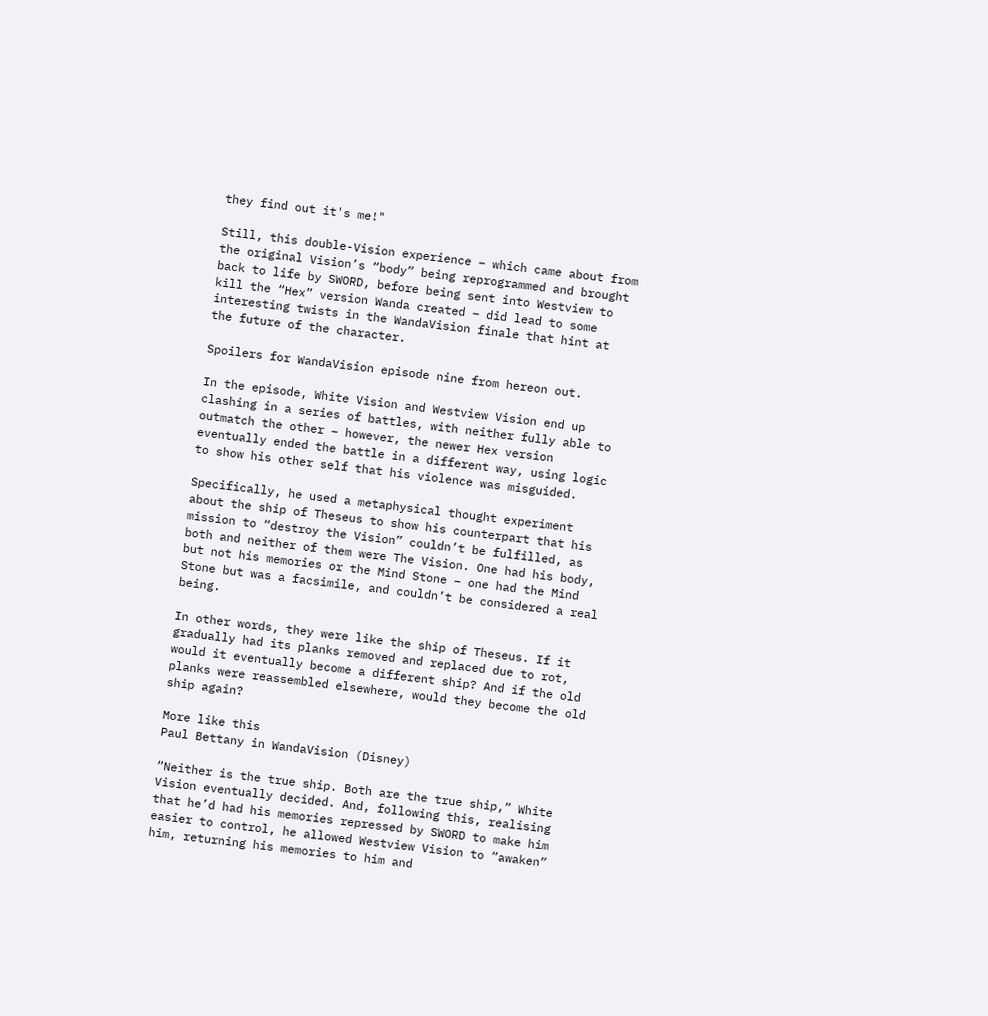they find out it's me!"

Still, this double-Vision experience – which came about from the original Vision’s “body” being reprogrammed and brought back to life by SWORD, before being sent into Westview to kill the “Hex” version Wanda created – did lead to some interesting twists in the WandaVision finale that hint at the future of the character.

Spoilers for WandaVision episode nine from hereon out.

In the episode, White Vision and Westview Vision end up clashing in a series of battles, with neither fully able to outmatch the other – however, the newer Hex version eventually ended the battle in a different way, using logic to show his other self that his violence was misguided.

Specifically, he used a metaphysical thought experiment about the ship of Theseus to show his counterpart that his mission to “destroy the Vision” couldn’t be fulfilled, as both and neither of them were The Vision. One had his body, but not his memories or the Mind Stone – one had the Mind Stone but was a facsimile, and couldn’t be considered a real being.

In other words, they were like the ship of Theseus. If it gradually had its planks removed and replaced due to rot, would it eventually become a different ship? And if the old planks were reassembled elsewhere, would they become the old ship again?

More like this
Paul Bettany in WandaVision (Disney)

“Neither is the true ship. Both are the true ship,” White Vision eventually decided. And, following this, realising that he’d had his memories repressed by SWORD to make him easier to control, he allowed Westview Vision to “awaken” him, returning his memories to him and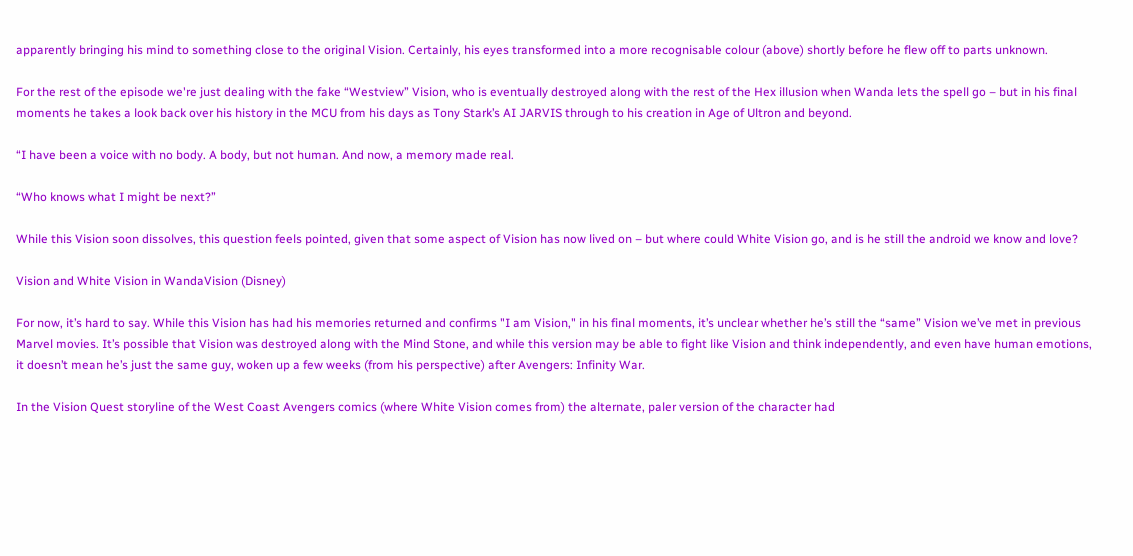apparently bringing his mind to something close to the original Vision. Certainly, his eyes transformed into a more recognisable colour (above) shortly before he flew off to parts unknown.

For the rest of the episode we're just dealing with the fake “Westview” Vision, who is eventually destroyed along with the rest of the Hex illusion when Wanda lets the spell go – but in his final moments he takes a look back over his history in the MCU from his days as Tony Stark’s AI JARVIS through to his creation in Age of Ultron and beyond.

“I have been a voice with no body. A body, but not human. And now, a memory made real.

“Who knows what I might be next?”

While this Vision soon dissolves, this question feels pointed, given that some aspect of Vision has now lived on – but where could White Vision go, and is he still the android we know and love?

Vision and White Vision in WandaVision (Disney)

For now, it’s hard to say. While this Vision has had his memories returned and confirms "I am Vision," in his final moments, it’s unclear whether he’s still the “same” Vision we’ve met in previous Marvel movies. It’s possible that Vision was destroyed along with the Mind Stone, and while this version may be able to fight like Vision and think independently, and even have human emotions, it doesn’t mean he’s just the same guy, woken up a few weeks (from his perspective) after Avengers: Infinity War.

In the Vision Quest storyline of the West Coast Avengers comics (where White Vision comes from) the alternate, paler version of the character had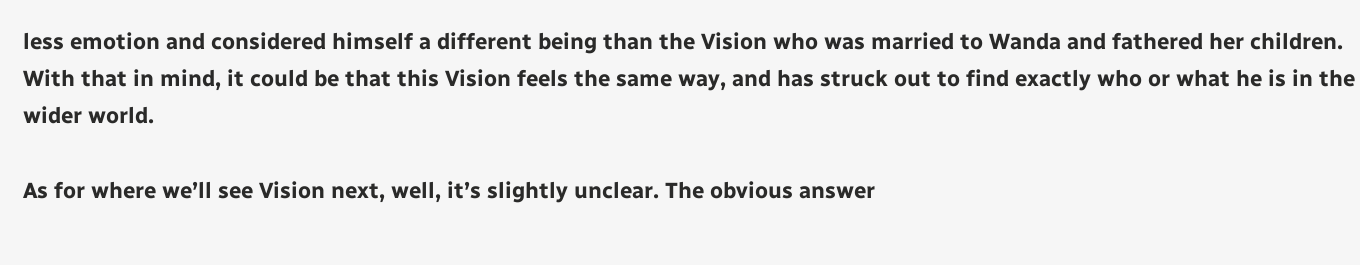less emotion and considered himself a different being than the Vision who was married to Wanda and fathered her children. With that in mind, it could be that this Vision feels the same way, and has struck out to find exactly who or what he is in the wider world.

As for where we’ll see Vision next, well, it’s slightly unclear. The obvious answer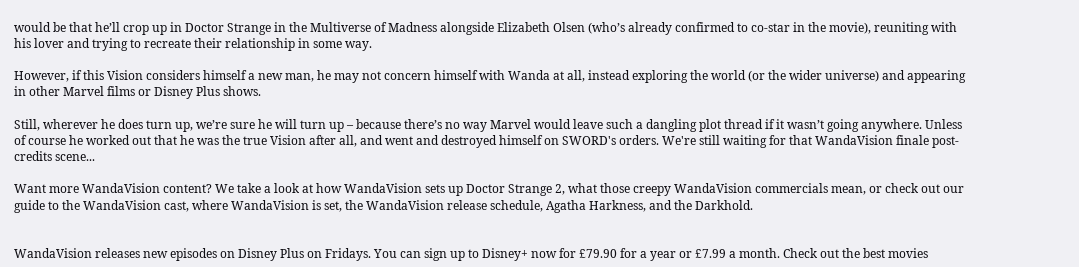would be that he’ll crop up in Doctor Strange in the Multiverse of Madness alongside Elizabeth Olsen (who’s already confirmed to co-star in the movie), reuniting with his lover and trying to recreate their relationship in some way.

However, if this Vision considers himself a new man, he may not concern himself with Wanda at all, instead exploring the world (or the wider universe) and appearing in other Marvel films or Disney Plus shows.

Still, wherever he does turn up, we’re sure he will turn up – because there’s no way Marvel would leave such a dangling plot thread if it wasn’t going anywhere. Unless of course he worked out that he was the true Vision after all, and went and destroyed himself on SWORD's orders. We're still waiting for that WandaVision finale post-credits scene...

Want more WandaVision content? We take a look at how WandaVision sets up Doctor Strange 2, what those creepy WandaVision commercials mean, or check out our guide to the WandaVision cast, where WandaVision is set, the WandaVision release schedule, Agatha Harkness, and the Darkhold.


WandaVision releases new episodes on Disney Plus on Fridays. You can sign up to Disney+ now for £79.90 for a year or £7.99 a month. Check out the best movies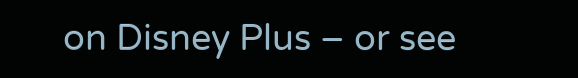on Disney Plus – or see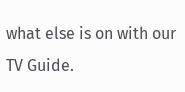what else is on with our TV Guide.